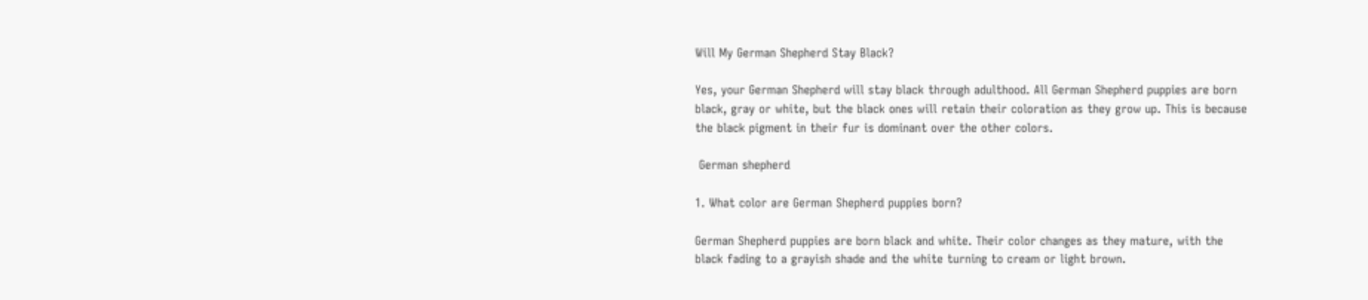Will My German Shepherd Stay Black?

Yes, your German Shepherd will stay black through adulthood. All German Shepherd puppies are born black, gray or white, but the black ones will retain their coloration as they grow up. This is because the black pigment in their fur is dominant over the other colors.

 German shepherd

1. What color are German Shepherd puppies born?

German Shepherd puppies are born black and white. Their color changes as they mature, with the black fading to a grayish shade and the white turning to cream or light brown.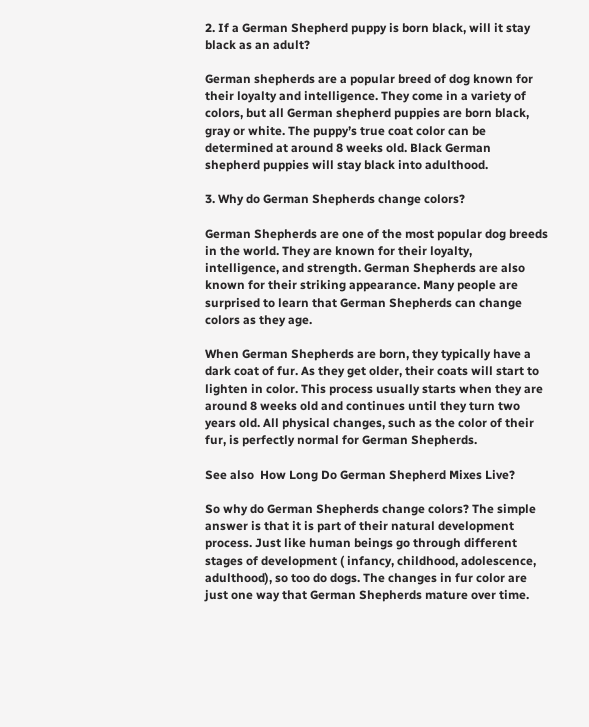2. If a German Shepherd puppy is born black, will it stay black as an adult?

German shepherds are a popular breed of dog known for their loyalty and intelligence. They come in a variety of colors, but all German shepherd puppies are born black, gray or white. The puppy’s true coat color can be determined at around 8 weeks old. Black German shepherd puppies will stay black into adulthood.

3. Why do German Shepherds change colors?

German Shepherds are one of the most popular dog breeds in the world. They are known for their loyalty, intelligence, and strength. German Shepherds are also known for their striking appearance. Many people are surprised to learn that German Shepherds can change colors as they age.

When German Shepherds are born, they typically have a dark coat of fur. As they get older, their coats will start to lighten in color. This process usually starts when they are around 8 weeks old and continues until they turn two years old. All physical changes, such as the color of their fur, is perfectly normal for German Shepherds.

See also  How Long Do German Shepherd Mixes Live?

So why do German Shepherds change colors? The simple answer is that it is part of their natural development process. Just like human beings go through different stages of development ( infancy, childhood, adolescence, adulthood), so too do dogs. The changes in fur color are just one way that German Shepherds mature over time.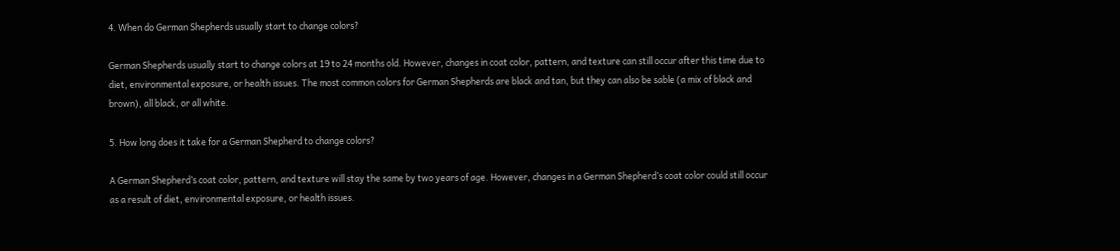4. When do German Shepherds usually start to change colors?

German Shepherds usually start to change colors at 19 to 24 months old. However, changes in coat color, pattern, and texture can still occur after this time due to diet, environmental exposure, or health issues. The most common colors for German Shepherds are black and tan, but they can also be sable (a mix of black and brown), all black, or all white.

5. How long does it take for a German Shepherd to change colors?

A German Shepherd’s coat color, pattern, and texture will stay the same by two years of age. However, changes in a German Shepherd’s coat color could still occur as a result of diet, environmental exposure, or health issues.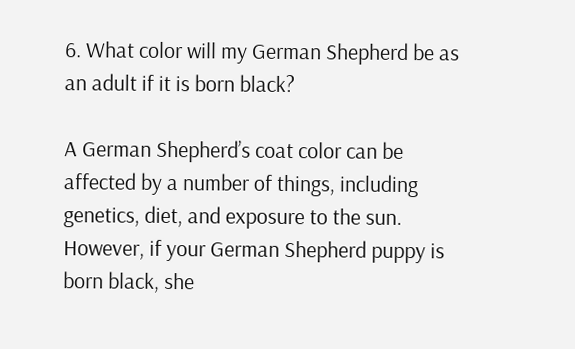6. What color will my German Shepherd be as an adult if it is born black?

A German Shepherd’s coat color can be affected by a number of things, including genetics, diet, and exposure to the sun. However, if your German Shepherd puppy is born black, she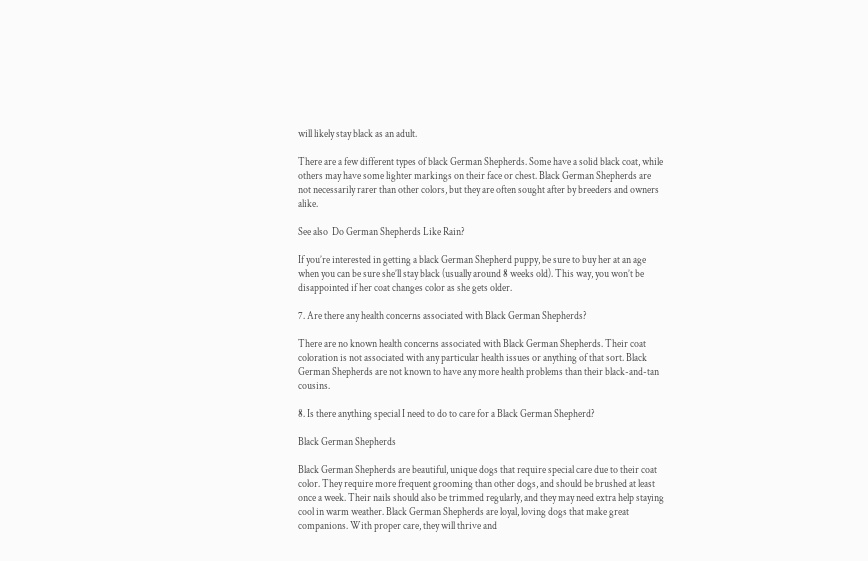will likely stay black as an adult.

There are a few different types of black German Shepherds. Some have a solid black coat, while others may have some lighter markings on their face or chest. Black German Shepherds are not necessarily rarer than other colors, but they are often sought after by breeders and owners alike.

See also  Do German Shepherds Like Rain?

If you’re interested in getting a black German Shepherd puppy, be sure to buy her at an age when you can be sure she’ll stay black (usually around 8 weeks old). This way, you won’t be disappointed if her coat changes color as she gets older.

7. Are there any health concerns associated with Black German Shepherds?

There are no known health concerns associated with Black German Shepherds. Their coat coloration is not associated with any particular health issues or anything of that sort. Black German Shepherds are not known to have any more health problems than their black-and-tan cousins.

8. Is there anything special I need to do to care for a Black German Shepherd?

Black German Shepherds

Black German Shepherds are beautiful, unique dogs that require special care due to their coat color. They require more frequent grooming than other dogs, and should be brushed at least once a week. Their nails should also be trimmed regularly, and they may need extra help staying cool in warm weather. Black German Shepherds are loyal, loving dogs that make great companions. With proper care, they will thrive and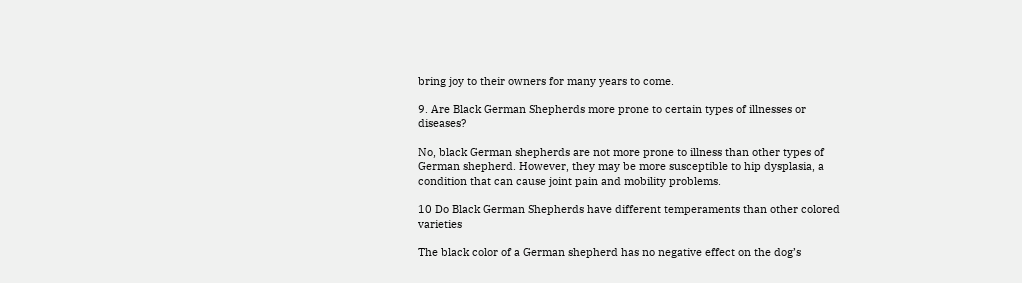bring joy to their owners for many years to come.

9. Are Black German Shepherds more prone to certain types of illnesses or diseases?

No, black German shepherds are not more prone to illness than other types of German shepherd. However, they may be more susceptible to hip dysplasia, a condition that can cause joint pain and mobility problems.

10 Do Black German Shepherds have different temperaments than other colored varieties

The black color of a German shepherd has no negative effect on the dog’s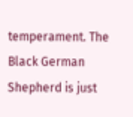temperament. The Black German Shepherd is just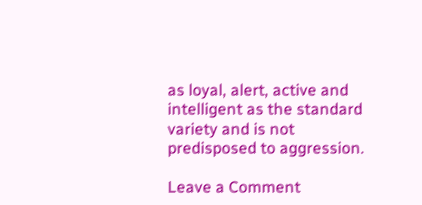as loyal, alert, active and intelligent as the standard variety and is not predisposed to aggression.

Leave a Comment